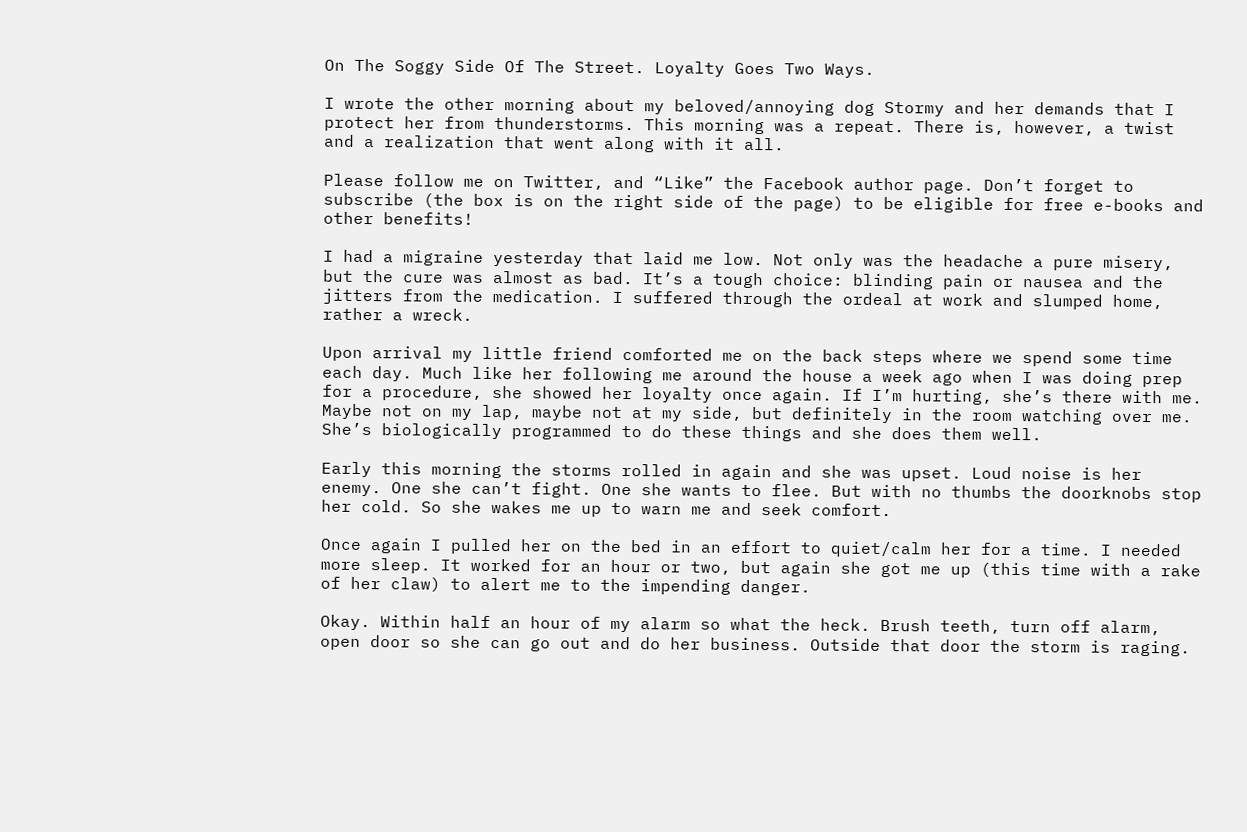On The Soggy Side Of The Street. Loyalty Goes Two Ways.

I wrote the other morning about my beloved/annoying dog Stormy and her demands that I protect her from thunderstorms. This morning was a repeat. There is, however, a twist and a realization that went along with it all.

Please follow me on Twitter, and “Like” the Facebook author page. Don’t forget to subscribe (the box is on the right side of the page) to be eligible for free e-books and other benefits!

I had a migraine yesterday that laid me low. Not only was the headache a pure misery, but the cure was almost as bad. It’s a tough choice: blinding pain or nausea and the jitters from the medication. I suffered through the ordeal at work and slumped home, rather a wreck.

Upon arrival my little friend comforted me on the back steps where we spend some time each day. Much like her following me around the house a week ago when I was doing prep for a procedure, she showed her loyalty once again. If I’m hurting, she’s there with me. Maybe not on my lap, maybe not at my side, but definitely in the room watching over me. She’s biologically programmed to do these things and she does them well.

Early this morning the storms rolled in again and she was upset. Loud noise is her enemy. One she can’t fight. One she wants to flee. But with no thumbs the doorknobs stop her cold. So she wakes me up to warn me and seek comfort.

Once again I pulled her on the bed in an effort to quiet/calm her for a time. I needed more sleep. It worked for an hour or two, but again she got me up (this time with a rake of her claw) to alert me to the impending danger.

Okay. Within half an hour of my alarm so what the heck. Brush teeth, turn off alarm, open door so she can go out and do her business. Outside that door the storm is raging.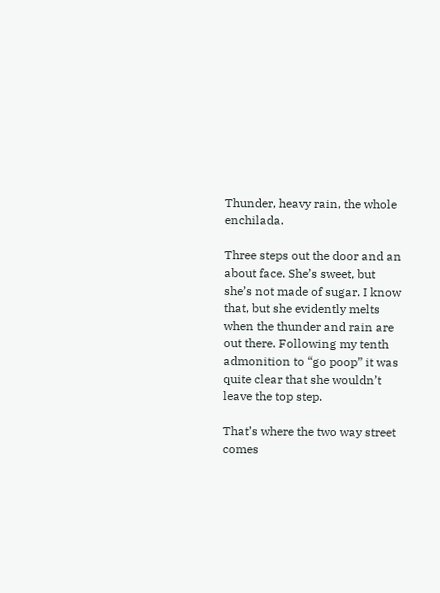Thunder, heavy rain, the whole enchilada.

Three steps out the door and an about face. She’s sweet, but she’s not made of sugar. I know that, but she evidently melts when the thunder and rain are out there. Following my tenth admonition to “go poop” it was quite clear that she wouldn’t leave the top step.

That’s where the two way street comes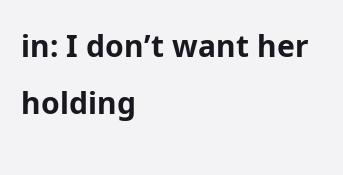in: I don’t want her holding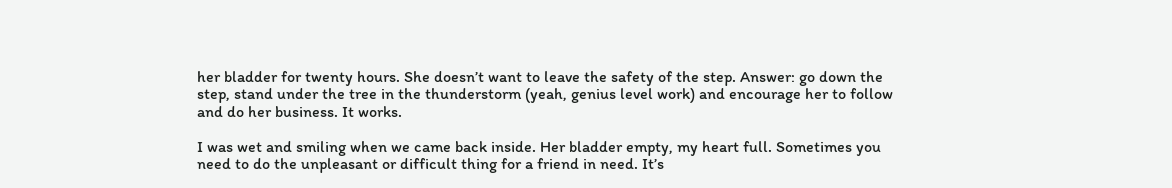her bladder for twenty hours. She doesn’t want to leave the safety of the step. Answer: go down the step, stand under the tree in the thunderstorm (yeah, genius level work) and encourage her to follow and do her business. It works.

I was wet and smiling when we came back inside. Her bladder empty, my heart full. Sometimes you need to do the unpleasant or difficult thing for a friend in need. It’s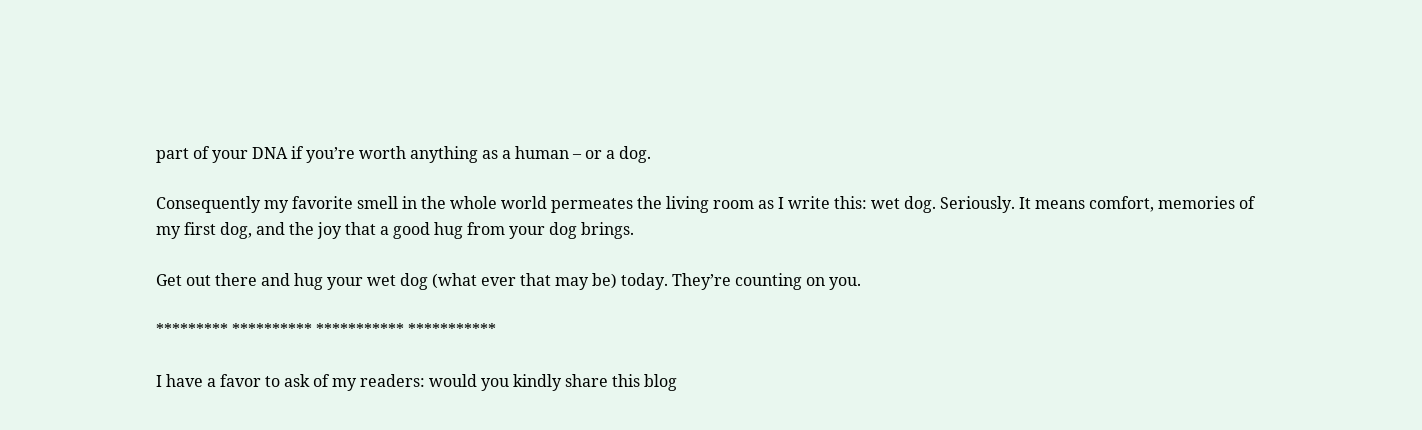part of your DNA if you’re worth anything as a human – or a dog.

Consequently my favorite smell in the whole world permeates the living room as I write this: wet dog. Seriously. It means comfort, memories of my first dog, and the joy that a good hug from your dog brings.

Get out there and hug your wet dog (what ever that may be) today. They’re counting on you.

********* ********** *********** ***********

I have a favor to ask of my readers: would you kindly share this blog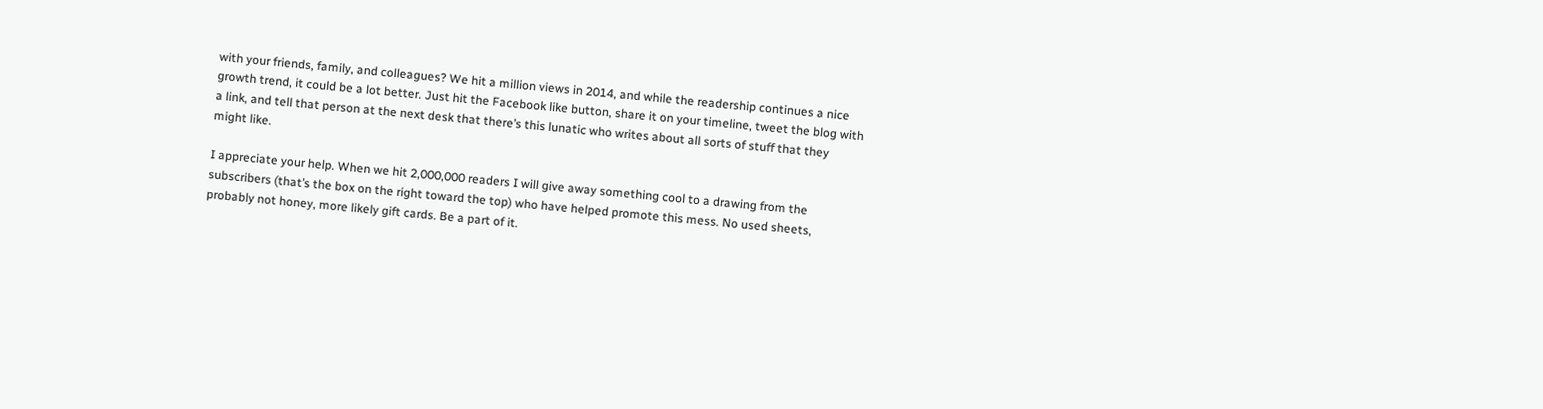with your friends, family, and colleagues? We hit a million views in 2014, and while the readership continues a nice growth trend, it could be a lot better. Just hit the Facebook like button, share it on your timeline, tweet the blog with a link, and tell that person at the next desk that there’s this lunatic who writes about all sorts of stuff that they might like.

I appreciate your help. When we hit 2,000,000 readers I will give away something cool to a drawing from the subscribers (that’s the box on the right toward the top) who have helped promote this mess. No used sheets, probably not honey, more likely gift cards. Be a part of it.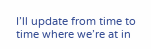I’ll update from time to time where we’re at in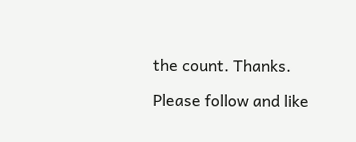the count. Thanks.

Please follow and like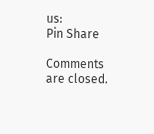us:
Pin Share

Comments are closed.